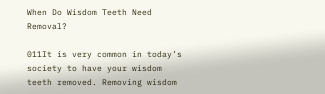When Do Wisdom Teeth Need Removal?

011It is very common in today’s society to have your wisdom teeth removed. Removing wisdom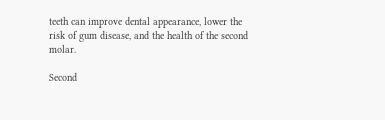teeth can improve dental appearance, lower the risk of gum disease, and the health of the second molar.

Second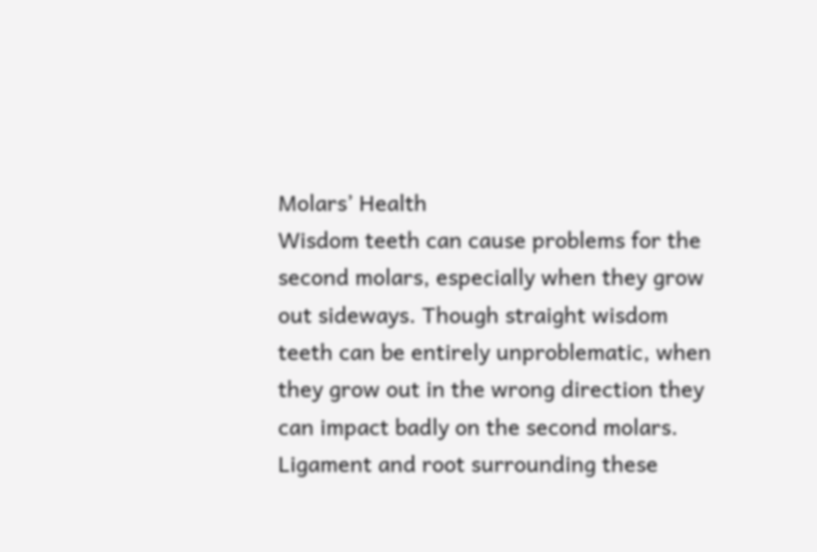Molars’ Health
Wisdom teeth can cause problems for the second molars, especially when they grow out sideways. Though straight wisdom teeth can be entirely unproblematic, when they grow out in the wrong direction they can impact badly on the second molars. Ligament and root surrounding these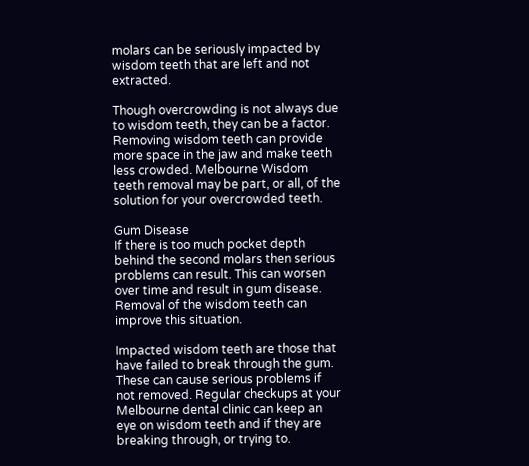molars can be seriously impacted by wisdom teeth that are left and not extracted.

Though overcrowding is not always due to wisdom teeth, they can be a factor. Removing wisdom teeth can provide more space in the jaw and make teeth less crowded. Melbourne Wisdom teeth removal may be part, or all, of the solution for your overcrowded teeth.

Gum Disease
If there is too much pocket depth behind the second molars then serious problems can result. This can worsen over time and result in gum disease. Removal of the wisdom teeth can improve this situation.

Impacted wisdom teeth are those that have failed to break through the gum. These can cause serious problems if not removed. Regular checkups at your Melbourne dental clinic can keep an eye on wisdom teeth and if they are breaking through, or trying to.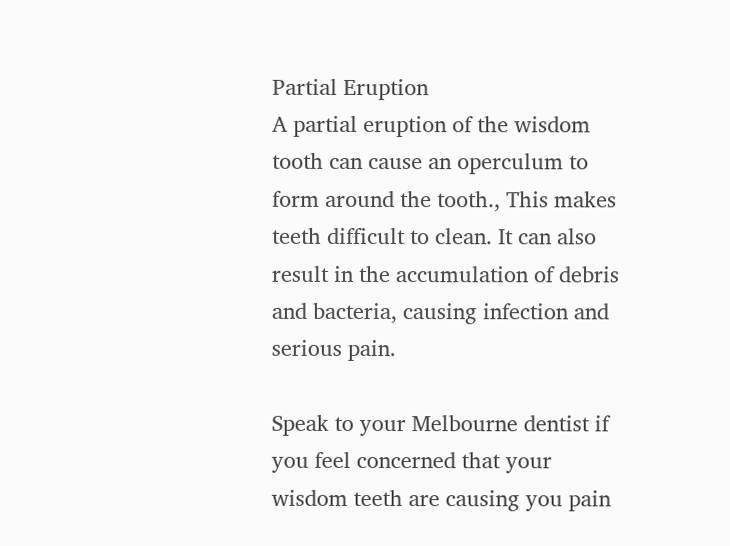Partial Eruption
A partial eruption of the wisdom tooth can cause an operculum to form around the tooth., This makes teeth difficult to clean. It can also result in the accumulation of debris and bacteria, causing infection and serious pain.

Speak to your Melbourne dentist if you feel concerned that your wisdom teeth are causing you pain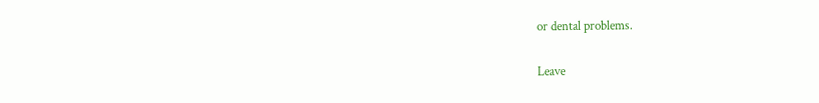or dental problems.

Leave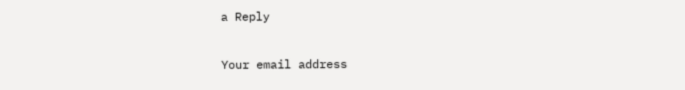a Reply

Your email address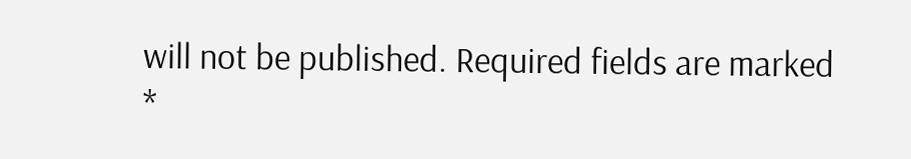will not be published. Required fields are marked *